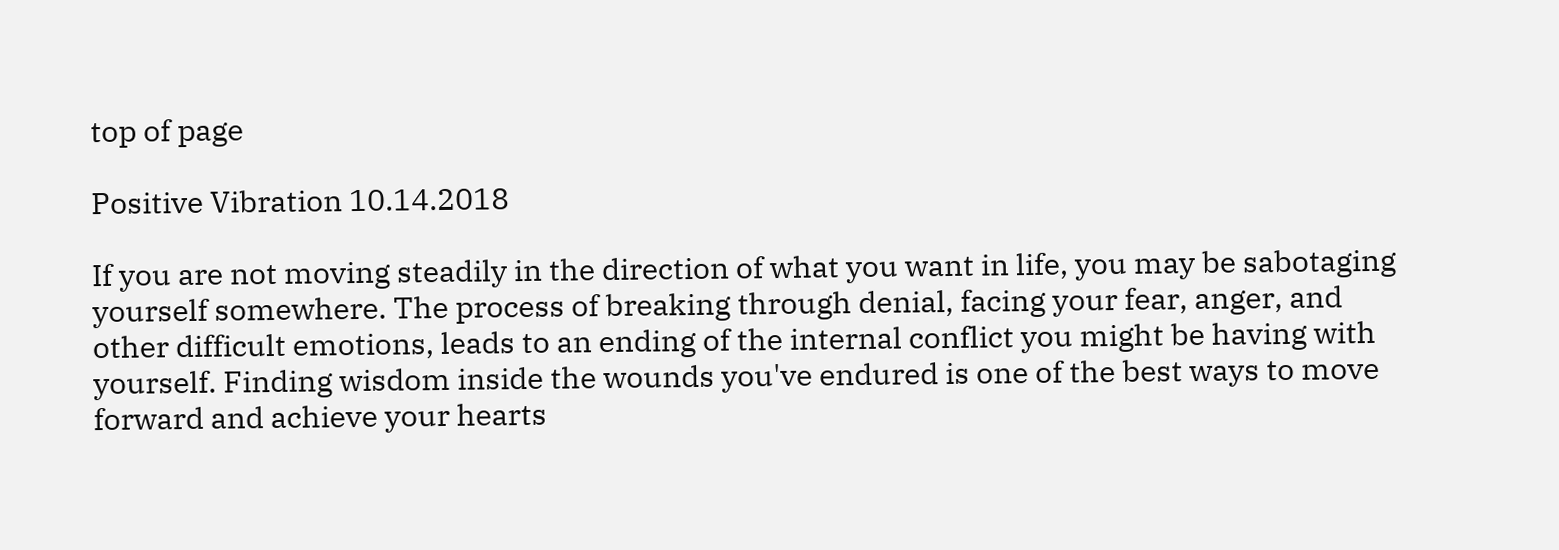top of page

Positive Vibration 10.14.2018

If you are not moving steadily in the direction of what you want in life, you may be sabotaging yourself somewhere. The process of breaking through denial, facing your fear, anger, and other difficult emotions, leads to an ending of the internal conflict you might be having with yourself. Finding wisdom inside the wounds you've endured is one of the best ways to move forward and achieve your hearts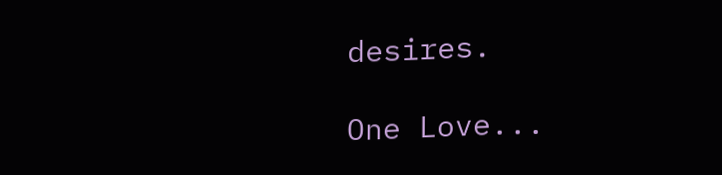desires.

One Love...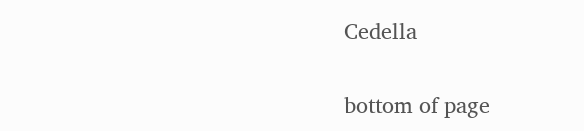Cedella

bottom of page